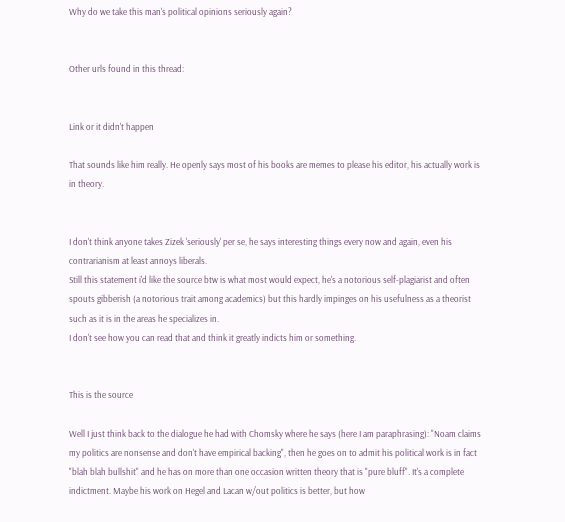Why do we take this man's political opinions seriously again?


Other urls found in this thread:


Link or it didn't happen

That sounds like him really. He openly says most of his books are memes to please his editor, his actually work is in theory.


I don't think anyone takes Zizek 'seriously' per se, he says interesting things every now and again, even his contrarianism at least annoys liberals.
Still this statement i'd like the source btw is what most would expect, he's a notorious self-plagiarist and often spouts gibberish (a notorious trait among academics) but this hardly impinges on his usefulness as a theorist such as it is in the areas he specializes in.
I don't see how you can read that and think it greatly indicts him or something.


This is the source

Well I just think back to the dialogue he had with Chomsky where he says (here I am paraphrasing): "Noam claims my politics are nonsense and don't have empirical backing", then he goes on to admit his political work is in fact "blah blah bullshit" and he has on more than one occasion written theory that is "pure bluff". It's a complete indictment. Maybe his work on Hegel and Lacan w/out politics is better, but how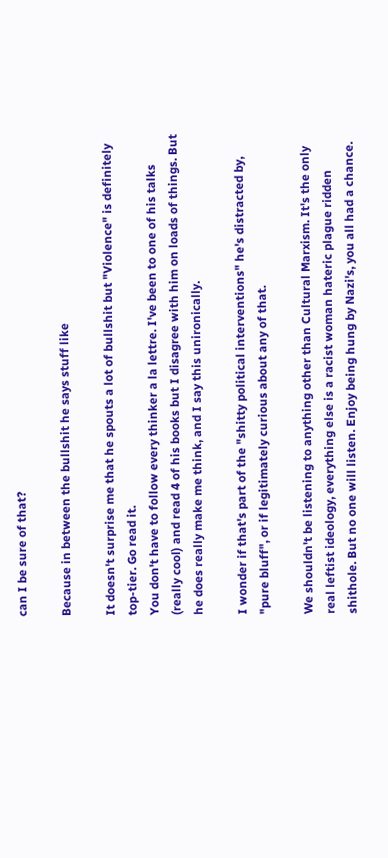can I be sure of that?

Because in between the bullshit he says stuff like

It doesn't surprise me that he spouts a lot of bullshit but "Violence" is definitely top-tier. Go read it.
You don't have to follow every thinker a la lettre. I've been to one of his talks (really cool) and read 4 of his books but I disagree with him on loads of things. But he does really make me think, and I say this unironically.

I wonder if that's part of the "shitty political interventions" he's distracted by, "pure bluff", or if legitimately curious about any of that.

We shouldn't be listening to anything other than Cultural Marxism. It's the only real leftist ideology, everything else is a racist woman hateric plague ridden shithole. But no one will listen. Enjoy being hung by Nazi's, you all had a chance.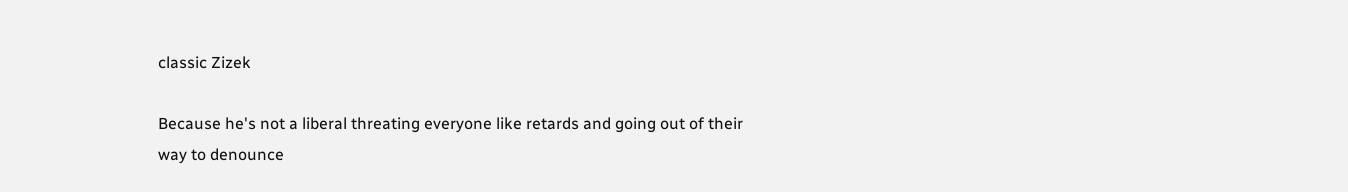classic Zizek

Because he's not a liberal threating everyone like retards and going out of their way to denounce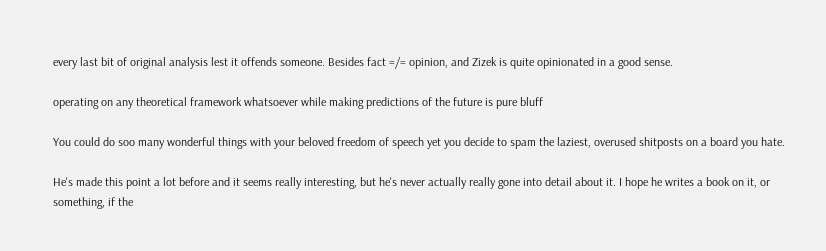every last bit of original analysis lest it offends someone. Besides fact =/= opinion, and Zizek is quite opinionated in a good sense.

operating on any theoretical framework whatsoever while making predictions of the future is pure bluff

You could do soo many wonderful things with your beloved freedom of speech yet you decide to spam the laziest, overused shitposts on a board you hate.

He's made this point a lot before and it seems really interesting, but he's never actually really gone into detail about it. I hope he writes a book on it, or something, if the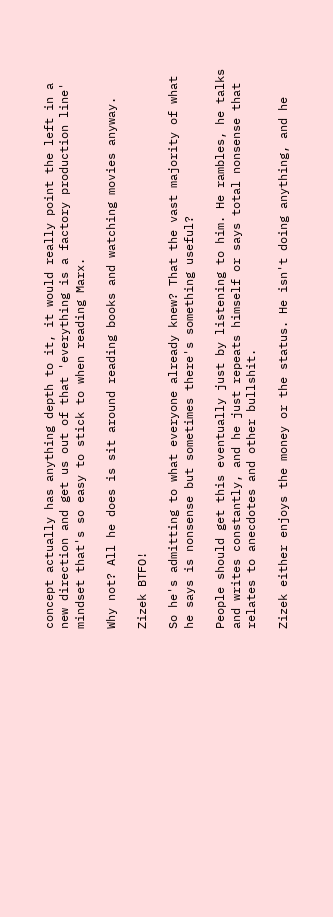concept actually has anything depth to it, it would really point the left in a new direction and get us out of that 'everything is a factory production line' mindset that's so easy to stick to when reading Marx.

Why not? All he does is sit around reading books and watching movies anyway.

Zizek BTFO!

So he's admitting to what everyone already knew? That the vast majority of what he says is nonsense but sometimes there's something useful?

People should get this eventually just by listening to him. He rambles, he talks and writes constantly, and he just repeats himself or says total nonsense that relates to anecdotes and other bullshit.

Zizek either enjoys the money or the status. He isn't doing anything, and he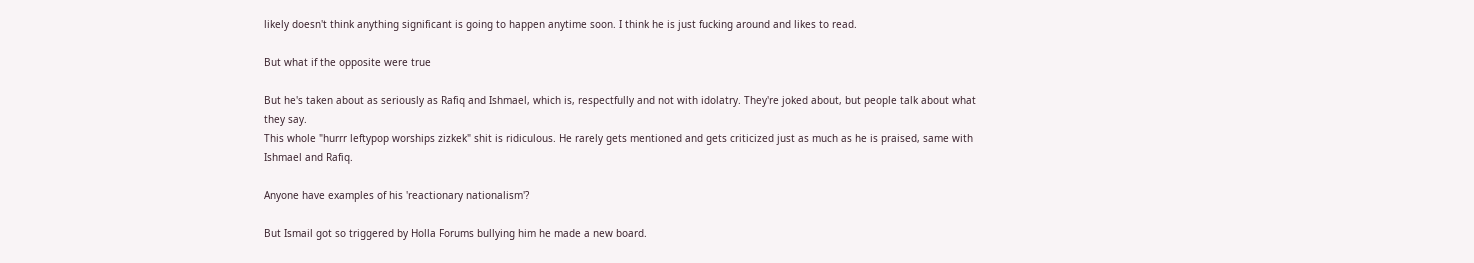likely doesn't think anything significant is going to happen anytime soon. I think he is just fucking around and likes to read.

But what if the opposite were true

But he's taken about as seriously as Rafiq and Ishmael, which is, respectfully and not with idolatry. They're joked about, but people talk about what they say.
This whole "hurrr leftypop worships zizkek" shit is ridiculous. He rarely gets mentioned and gets criticized just as much as he is praised, same with Ishmael and Rafiq.

Anyone have examples of his 'reactionary nationalism'?

But Ismail got so triggered by Holla Forums bullying him he made a new board.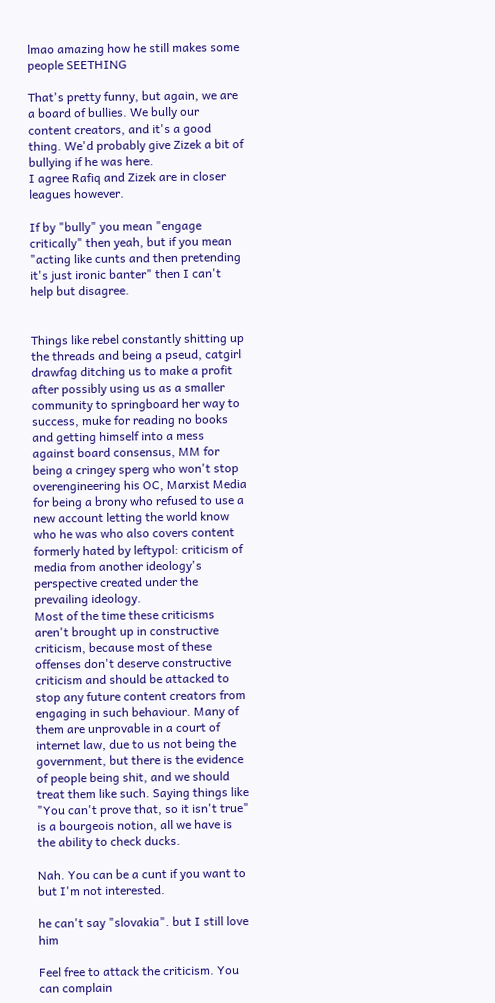lmao amazing how he still makes some people SEETHING

That's pretty funny, but again, we are a board of bullies. We bully our content creators, and it's a good thing. We'd probably give Zizek a bit of bullying if he was here.
I agree Rafiq and Zizek are in closer leagues however.

If by "bully" you mean "engage critically" then yeah, but if you mean "acting like cunts and then pretending it's just ironic banter" then I can't help but disagree.


Things like rebel constantly shitting up the threads and being a pseud, catgirl drawfag ditching us to make a profit after possibly using us as a smaller community to springboard her way to success, muke for reading no books and getting himself into a mess against board consensus, MM for being a cringey sperg who won't stop overengineering his OC, Marxist Media for being a brony who refused to use a new account letting the world know who he was who also covers content formerly hated by leftypol: criticism of media from another ideology's perspective created under the prevailing ideology.
Most of the time these criticisms aren't brought up in constructive criticism, because most of these offenses don't deserve constructive criticism and should be attacked to stop any future content creators from engaging in such behaviour. Many of them are unprovable in a court of internet law, due to us not being the government, but there is the evidence of people being shit, and we should treat them like such. Saying things like "You can't prove that, so it isn't true" is a bourgeois notion, all we have is the ability to check ducks.

Nah. You can be a cunt if you want to but I'm not interested.

he can't say "slovakia". but I still love him

Feel free to attack the criticism. You can complain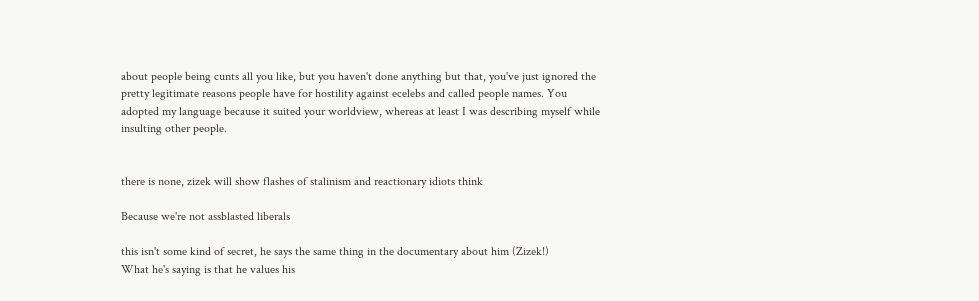about people being cunts all you like, but you haven't done anything but that, you've just ignored the pretty legitimate reasons people have for hostility against ecelebs and called people names. You adopted my language because it suited your worldview, whereas at least I was describing myself while insulting other people.


there is none, zizek will show flashes of stalinism and reactionary idiots think

Because we're not assblasted liberals

this isn't some kind of secret, he says the same thing in the documentary about him (Zizek!)
What he's saying is that he values his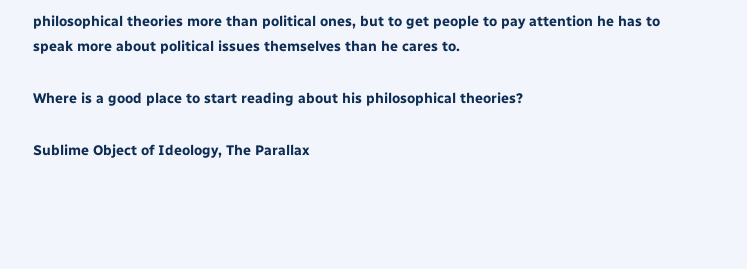philosophical theories more than political ones, but to get people to pay attention he has to speak more about political issues themselves than he cares to.

Where is a good place to start reading about his philosophical theories?

Sublime Object of Ideology, The Parallax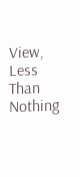View, Less Than Nothing